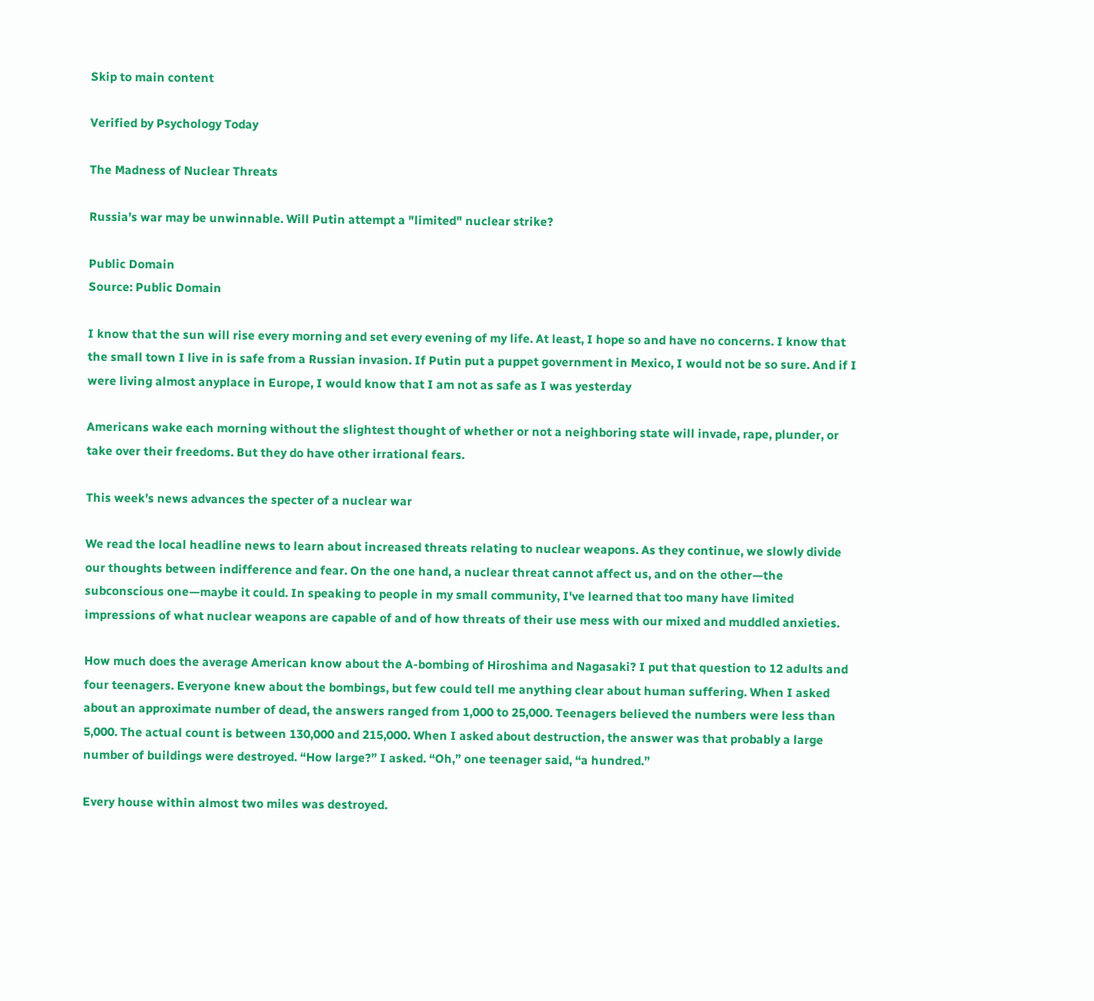Skip to main content

Verified by Psychology Today

The Madness of Nuclear Threats

Russia’s war may be unwinnable. Will Putin attempt a "limited" nuclear strike?

Public Domain
Source: Public Domain

I know that the sun will rise every morning and set every evening of my life. At least, I hope so and have no concerns. I know that the small town I live in is safe from a Russian invasion. If Putin put a puppet government in Mexico, I would not be so sure. And if I were living almost anyplace in Europe, I would know that I am not as safe as I was yesterday

Americans wake each morning without the slightest thought of whether or not a neighboring state will invade, rape, plunder, or take over their freedoms. But they do have other irrational fears.

This week’s news advances the specter of a nuclear war

We read the local headline news to learn about increased threats relating to nuclear weapons. As they continue, we slowly divide our thoughts between indifference and fear. On the one hand, a nuclear threat cannot affect us, and on the other—the subconscious one—maybe it could. In speaking to people in my small community, I've learned that too many have limited impressions of what nuclear weapons are capable of and of how threats of their use mess with our mixed and muddled anxieties.

How much does the average American know about the A-bombing of Hiroshima and Nagasaki? I put that question to 12 adults and four teenagers. Everyone knew about the bombings, but few could tell me anything clear about human suffering. When I asked about an approximate number of dead, the answers ranged from 1,000 to 25,000. Teenagers believed the numbers were less than 5,000. The actual count is between 130,000 and 215,000. When I asked about destruction, the answer was that probably a large number of buildings were destroyed. “How large?” I asked. “Oh,” one teenager said, “a hundred.”

Every house within almost two miles was destroyed.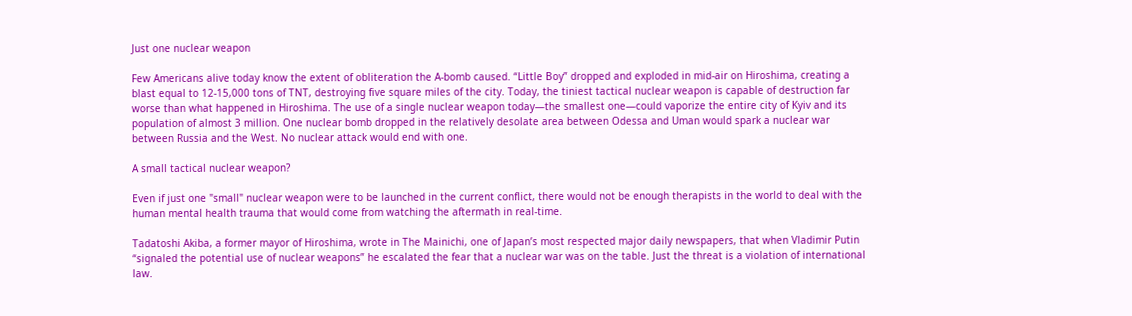Just one nuclear weapon

Few Americans alive today know the extent of obliteration the A-bomb caused. “Little Boy” dropped and exploded in mid-air on Hiroshima, creating a blast equal to 12-15,000 tons of TNT, destroying five square miles of the city. Today, the tiniest tactical nuclear weapon is capable of destruction far worse than what happened in Hiroshima. The use of a single nuclear weapon today—the smallest one—could vaporize the entire city of Kyiv and its population of almost 3 million. One nuclear bomb dropped in the relatively desolate area between Odessa and Uman would spark a nuclear war between Russia and the West. No nuclear attack would end with one.

A small tactical nuclear weapon?

Even if just one "small" nuclear weapon were to be launched in the current conflict, there would not be enough therapists in the world to deal with the human mental health trauma that would come from watching the aftermath in real-time.

Tadatoshi Akiba, a former mayor of Hiroshima, wrote in The Mainichi, one of Japan’s most respected major daily newspapers, that when Vladimir Putin “signaled the potential use of nuclear weapons” he escalated the fear that a nuclear war was on the table. Just the threat is a violation of international law.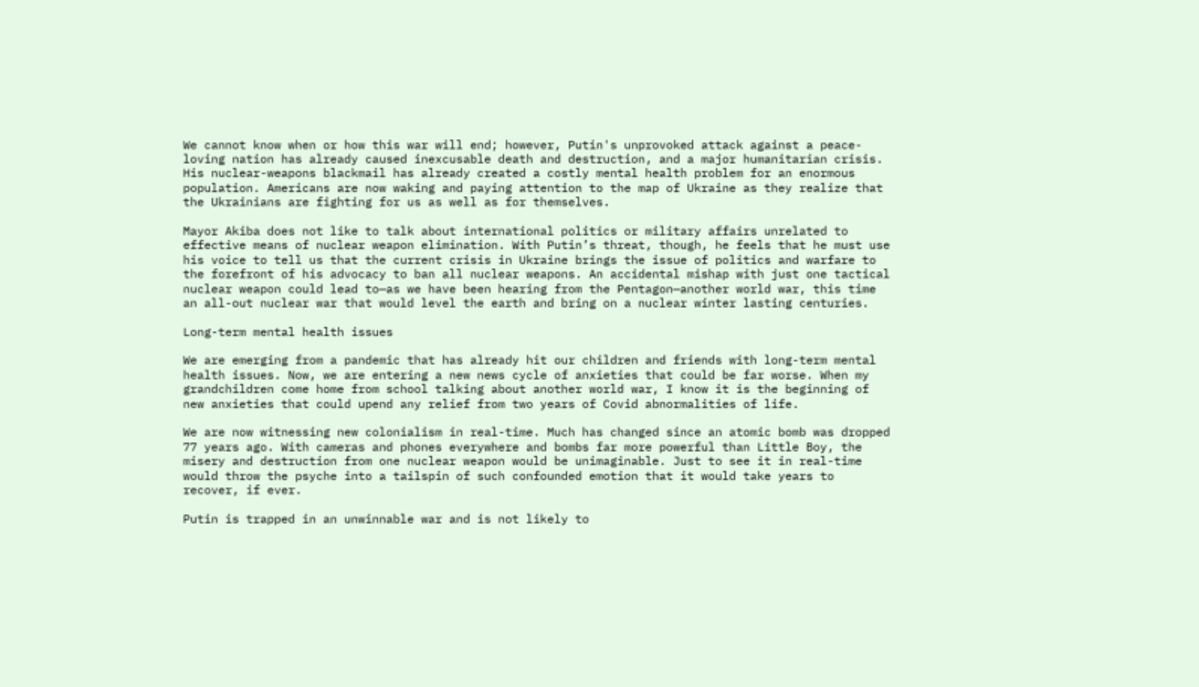We cannot know when or how this war will end; however, Putin's unprovoked attack against a peace-loving nation has already caused inexcusable death and destruction, and a major humanitarian crisis. His nuclear-weapons blackmail has already created a costly mental health problem for an enormous population. Americans are now waking and paying attention to the map of Ukraine as they realize that the Ukrainians are fighting for us as well as for themselves.

Mayor Akiba does not like to talk about international politics or military affairs unrelated to effective means of nuclear weapon elimination. With Putin’s threat, though, he feels that he must use his voice to tell us that the current crisis in Ukraine brings the issue of politics and warfare to the forefront of his advocacy to ban all nuclear weapons. An accidental mishap with just one tactical nuclear weapon could lead to—as we have been hearing from the Pentagon—another world war, this time an all-out nuclear war that would level the earth and bring on a nuclear winter lasting centuries.

Long-term mental health issues

We are emerging from a pandemic that has already hit our children and friends with long-term mental health issues. Now, we are entering a new news cycle of anxieties that could be far worse. When my grandchildren come home from school talking about another world war, I know it is the beginning of new anxieties that could upend any relief from two years of Covid abnormalities of life.

We are now witnessing new colonialism in real-time. Much has changed since an atomic bomb was dropped 77 years ago. With cameras and phones everywhere and bombs far more powerful than Little Boy, the misery and destruction from one nuclear weapon would be unimaginable. Just to see it in real-time would throw the psyche into a tailspin of such confounded emotion that it would take years to recover, if ever.

Putin is trapped in an unwinnable war and is not likely to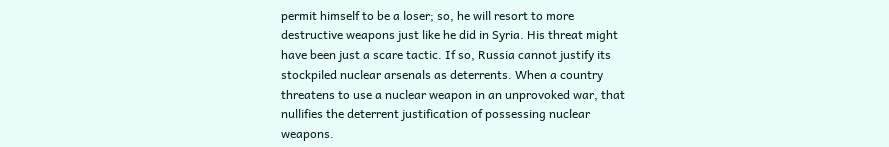permit himself to be a loser; so, he will resort to more destructive weapons just like he did in Syria. His threat might have been just a scare tactic. If so, Russia cannot justify its stockpiled nuclear arsenals as deterrents. When a country threatens to use a nuclear weapon in an unprovoked war, that nullifies the deterrent justification of possessing nuclear weapons.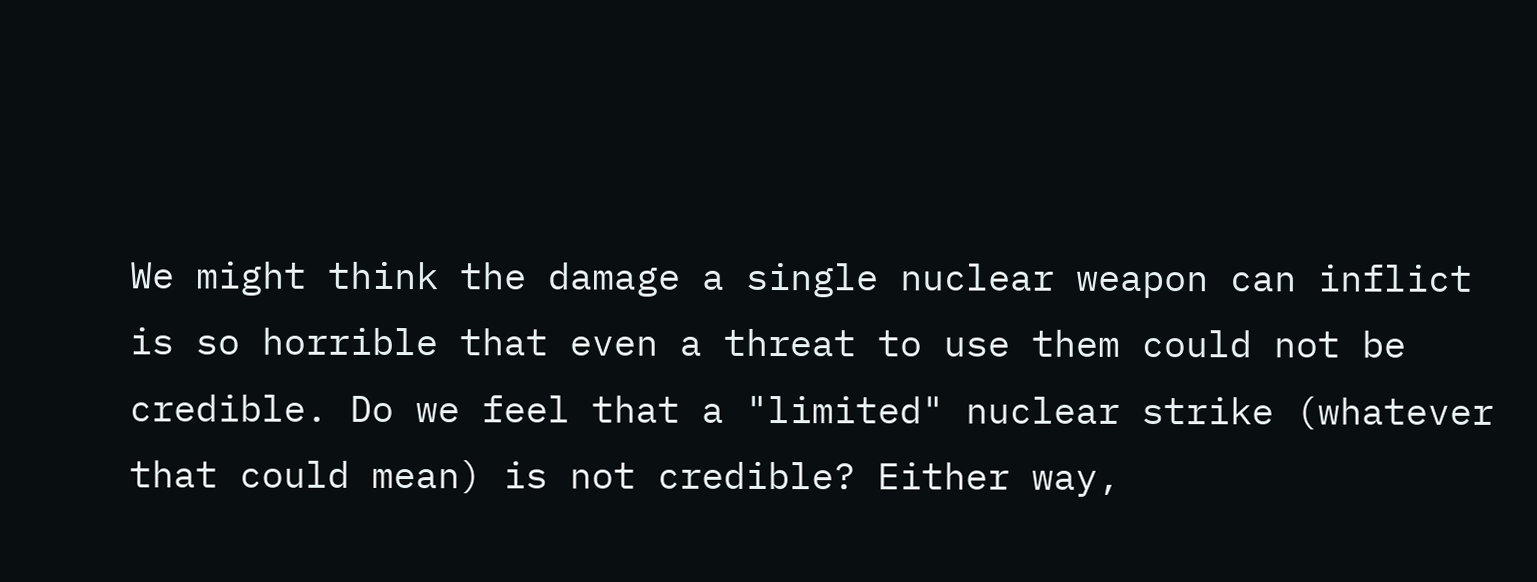We might think the damage a single nuclear weapon can inflict is so horrible that even a threat to use them could not be credible. Do we feel that a "limited" nuclear strike (whatever that could mean) is not credible? Either way,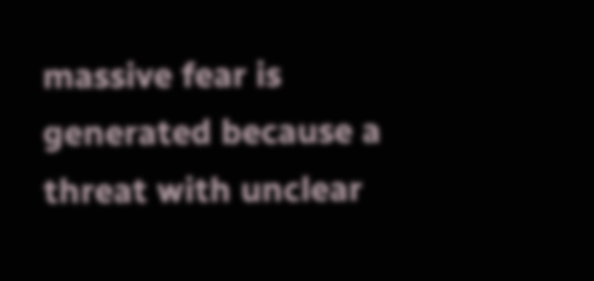massive fear is generated because a threat with unclear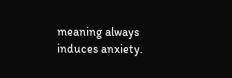meaning always induces anxiety.